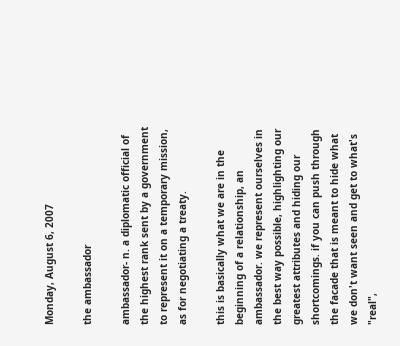Monday, August 6, 2007

the ambassador

ambassador- n. a diplomatic official of the highest rank sent by a government to represent it on a temporary mission, as for negotiating a treaty.

this is basically what we are in the beginning of a relationship, an ambassador. we represent ourselves in the best way possible, highlighting our greatest attributes and hiding our shortcomings. if you can push through the facade that is meant to hide what we don't want seen and get to what's "real",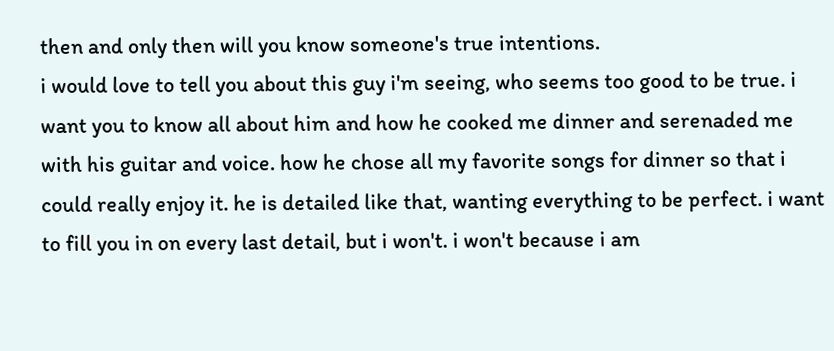then and only then will you know someone's true intentions.
i would love to tell you about this guy i'm seeing, who seems too good to be true. i want you to know all about him and how he cooked me dinner and serenaded me with his guitar and voice. how he chose all my favorite songs for dinner so that i could really enjoy it. he is detailed like that, wanting everything to be perfect. i want to fill you in on every last detail, but i won't. i won't because i am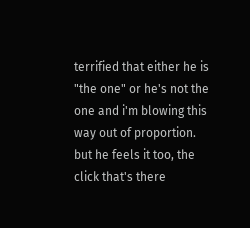terrified that either he is "the one" or he's not the one and i'm blowing this way out of proportion. but he feels it too, the click that's there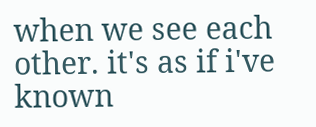when we see each other. it's as if i've known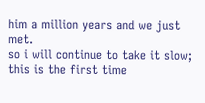him a million years and we just met.
so i will continue to take it slow; this is the first time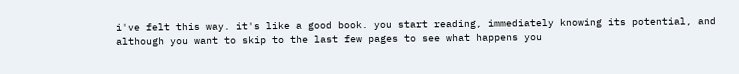i've felt this way. it's like a good book. you start reading, immediately knowing its potential, and although you want to skip to the last few pages to see what happens you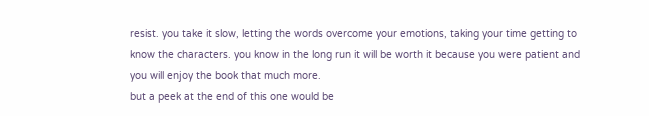resist. you take it slow, letting the words overcome your emotions, taking your time getting to know the characters. you know in the long run it will be worth it because you were patient and you will enjoy the book that much more.
but a peek at the end of this one would be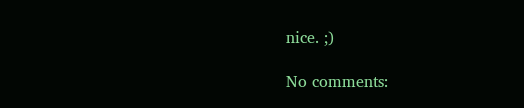nice. ;)

No comments: